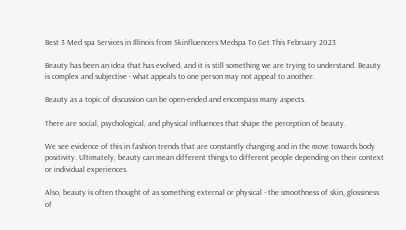Best 3 Med spa Services in Illinois from Skinfluencers Medspa To Get This February 2023

Beauty has been an idea that has evolved, and it is still something we are trying to understand. Beauty is complex and subjective - what appeals to one person may not appeal to another.

Beauty as a topic of discussion can be open-ended and encompass many aspects.

There are social, psychological, and physical influences that shape the perception of beauty.

We see evidence of this in fashion trends that are constantly changing and in the move towards body positivity. Ultimately, beauty can mean different things to different people depending on their context or individual experiences.

Also, beauty is often thought of as something external or physical - the smoothness of skin, glossiness of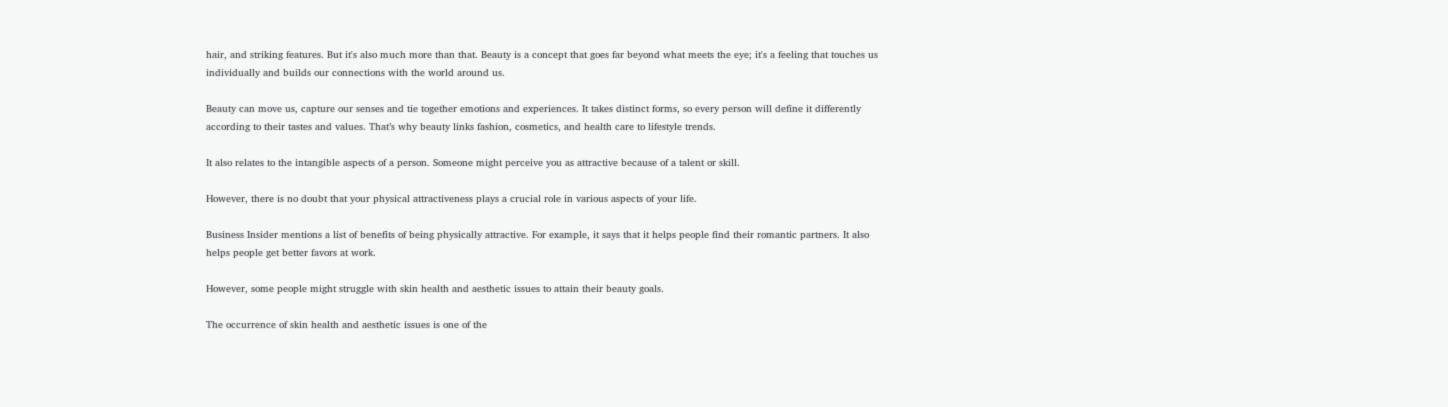hair, and striking features. But it's also much more than that. Beauty is a concept that goes far beyond what meets the eye; it's a feeling that touches us individually and builds our connections with the world around us.

Beauty can move us, capture our senses and tie together emotions and experiences. It takes distinct forms, so every person will define it differently according to their tastes and values. That’s why beauty links fashion, cosmetics, and health care to lifestyle trends.

It also relates to the intangible aspects of a person. Someone might perceive you as attractive because of a talent or skill.

However, there is no doubt that your physical attractiveness plays a crucial role in various aspects of your life.

Business Insider mentions a list of benefits of being physically attractive. For example, it says that it helps people find their romantic partners. It also helps people get better favors at work.

However, some people might struggle with skin health and aesthetic issues to attain their beauty goals.

The occurrence of skin health and aesthetic issues is one of the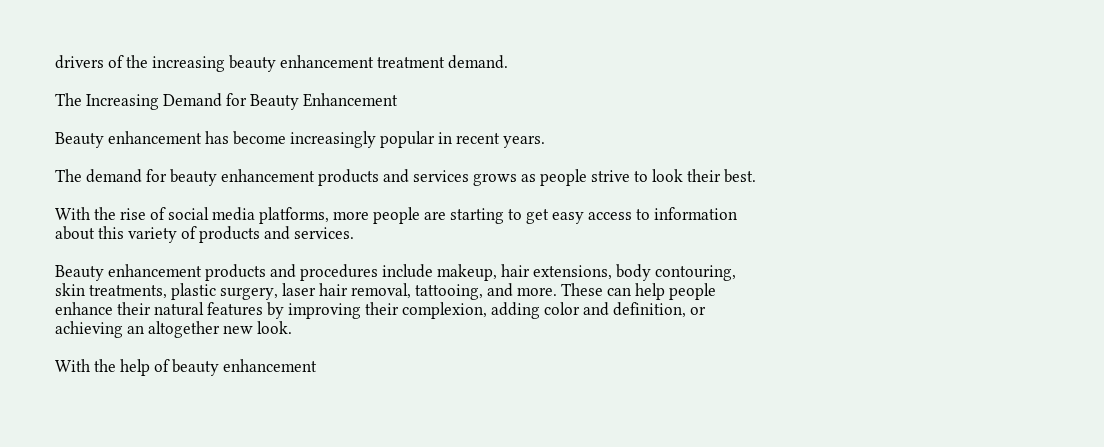drivers of the increasing beauty enhancement treatment demand.

The Increasing Demand for Beauty Enhancement

Beauty enhancement has become increasingly popular in recent years.

The demand for beauty enhancement products and services grows as people strive to look their best.

With the rise of social media platforms, more people are starting to get easy access to information about this variety of products and services.

Beauty enhancement products and procedures include makeup, hair extensions, body contouring, skin treatments, plastic surgery, laser hair removal, tattooing, and more. These can help people enhance their natural features by improving their complexion, adding color and definition, or achieving an altogether new look.

With the help of beauty enhancement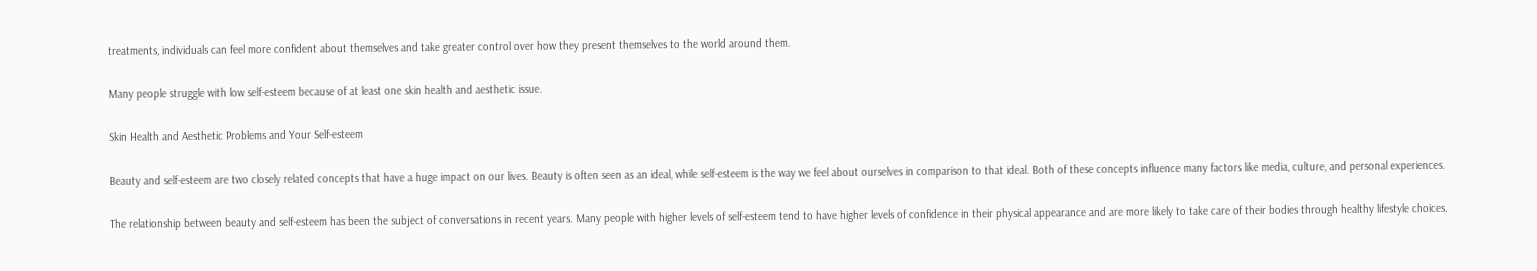treatments, individuals can feel more confident about themselves and take greater control over how they present themselves to the world around them.

Many people struggle with low self-esteem because of at least one skin health and aesthetic issue.

Skin Health and Aesthetic Problems and Your Self-esteem

Beauty and self-esteem are two closely related concepts that have a huge impact on our lives. Beauty is often seen as an ideal, while self-esteem is the way we feel about ourselves in comparison to that ideal. Both of these concepts influence many factors like media, culture, and personal experiences.

The relationship between beauty and self-esteem has been the subject of conversations in recent years. Many people with higher levels of self-esteem tend to have higher levels of confidence in their physical appearance and are more likely to take care of their bodies through healthy lifestyle choices.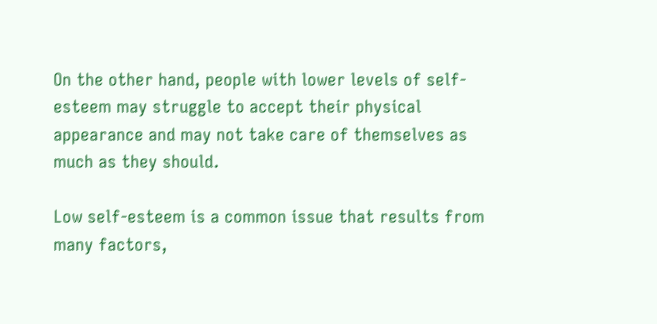On the other hand, people with lower levels of self-esteem may struggle to accept their physical appearance and may not take care of themselves as much as they should.

Low self-esteem is a common issue that results from many factors,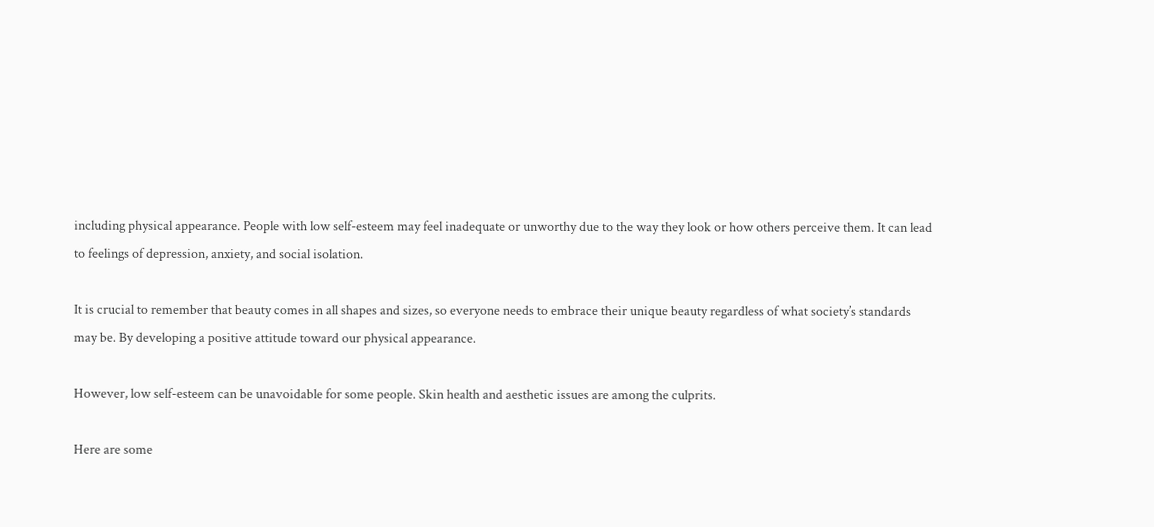including physical appearance. People with low self-esteem may feel inadequate or unworthy due to the way they look or how others perceive them. It can lead to feelings of depression, anxiety, and social isolation.

It is crucial to remember that beauty comes in all shapes and sizes, so everyone needs to embrace their unique beauty regardless of what society’s standards may be. By developing a positive attitude toward our physical appearance.

However, low self-esteem can be unavoidable for some people. Skin health and aesthetic issues are among the culprits.

Here are some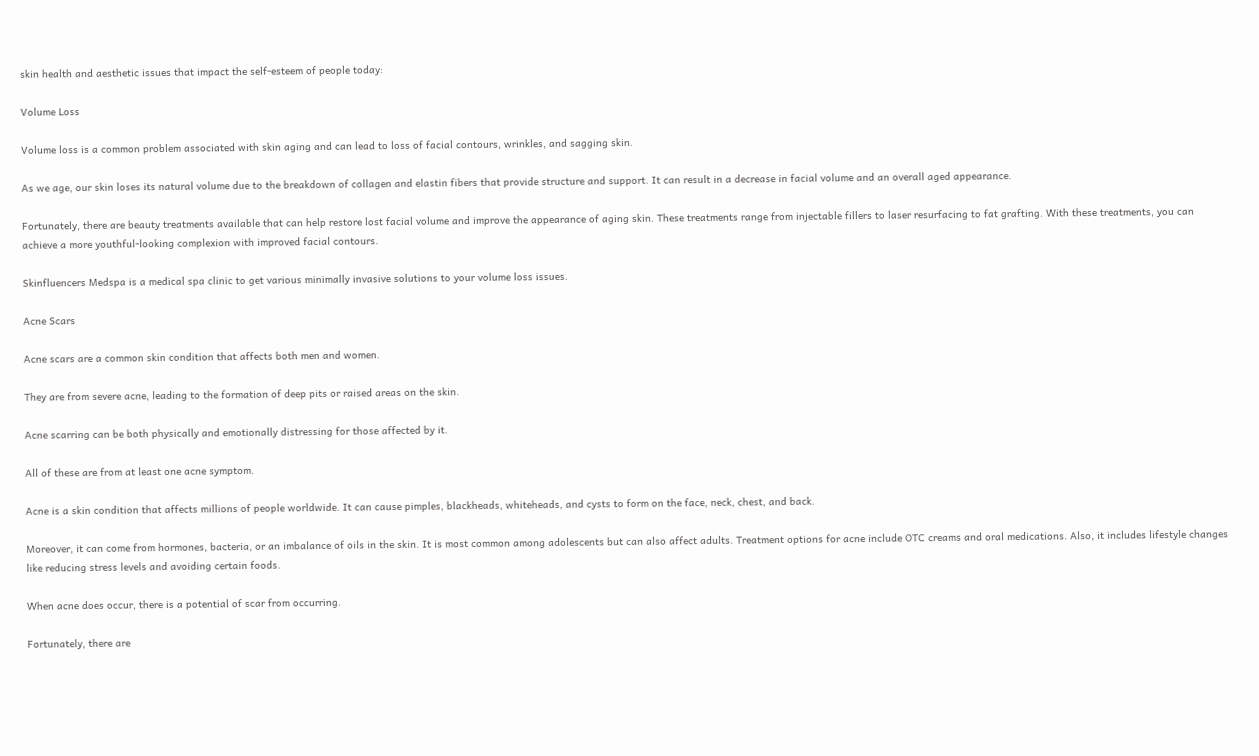skin health and aesthetic issues that impact the self-esteem of people today:

Volume Loss

Volume loss is a common problem associated with skin aging and can lead to loss of facial contours, wrinkles, and sagging skin.

As we age, our skin loses its natural volume due to the breakdown of collagen and elastin fibers that provide structure and support. It can result in a decrease in facial volume and an overall aged appearance.

Fortunately, there are beauty treatments available that can help restore lost facial volume and improve the appearance of aging skin. These treatments range from injectable fillers to laser resurfacing to fat grafting. With these treatments, you can achieve a more youthful-looking complexion with improved facial contours.

Skinfluencers Medspa is a medical spa clinic to get various minimally invasive solutions to your volume loss issues.

Acne Scars

Acne scars are a common skin condition that affects both men and women.

They are from severe acne, leading to the formation of deep pits or raised areas on the skin.

Acne scarring can be both physically and emotionally distressing for those affected by it.

All of these are from at least one acne symptom.

Acne is a skin condition that affects millions of people worldwide. It can cause pimples, blackheads, whiteheads, and cysts to form on the face, neck, chest, and back.

Moreover, it can come from hormones, bacteria, or an imbalance of oils in the skin. It is most common among adolescents but can also affect adults. Treatment options for acne include OTC creams and oral medications. Also, it includes lifestyle changes like reducing stress levels and avoiding certain foods.

When acne does occur, there is a potential of scar from occurring.

Fortunately, there are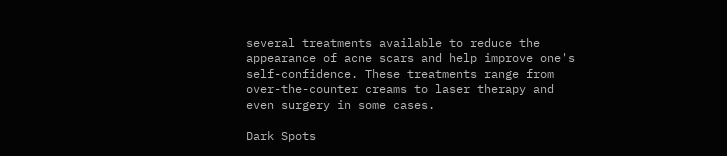several treatments available to reduce the appearance of acne scars and help improve one's self-confidence. These treatments range from over-the-counter creams to laser therapy and even surgery in some cases.

Dark Spots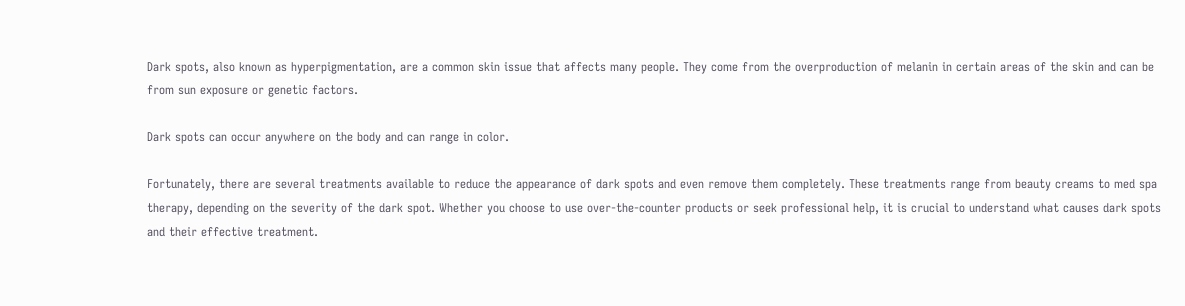Dark spots, also known as hyperpigmentation, are a common skin issue that affects many people. They come from the overproduction of melanin in certain areas of the skin and can be from sun exposure or genetic factors.

Dark spots can occur anywhere on the body and can range in color.

Fortunately, there are several treatments available to reduce the appearance of dark spots and even remove them completely. These treatments range from beauty creams to med spa therapy, depending on the severity of the dark spot. Whether you choose to use over-the-counter products or seek professional help, it is crucial to understand what causes dark spots and their effective treatment.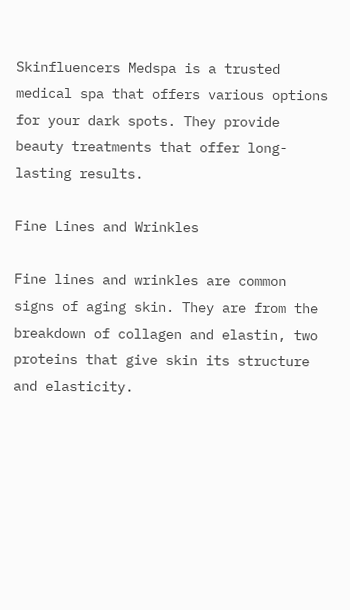Skinfluencers Medspa is a trusted medical spa that offers various options for your dark spots. They provide beauty treatments that offer long-lasting results.

Fine Lines and Wrinkles

Fine lines and wrinkles are common signs of aging skin. They are from the breakdown of collagen and elastin, two proteins that give skin its structure and elasticity.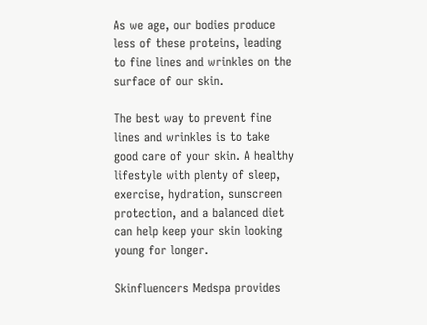As we age, our bodies produce less of these proteins, leading to fine lines and wrinkles on the surface of our skin.

The best way to prevent fine lines and wrinkles is to take good care of your skin. A healthy lifestyle with plenty of sleep, exercise, hydration, sunscreen protection, and a balanced diet can help keep your skin looking young for longer.

Skinfluencers Medspa provides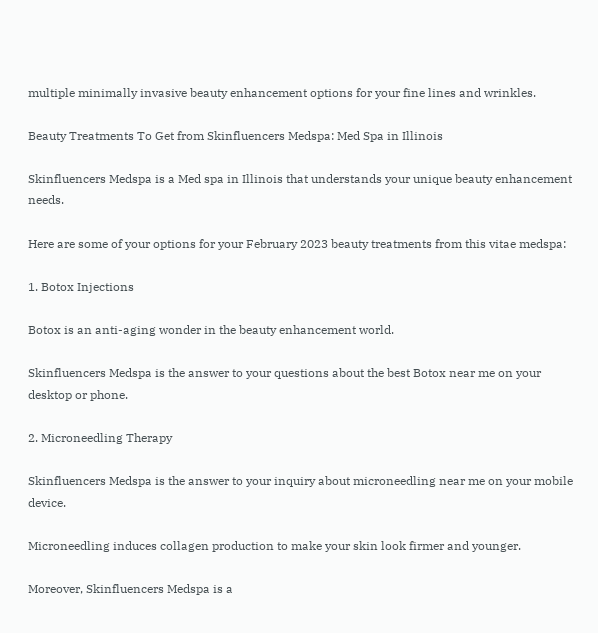multiple minimally invasive beauty enhancement options for your fine lines and wrinkles.

Beauty Treatments To Get from Skinfluencers Medspa: Med Spa in Illinois

Skinfluencers Medspa is a Med spa in Illinois that understands your unique beauty enhancement needs.

Here are some of your options for your February 2023 beauty treatments from this vitae medspa:

1. Botox Injections

Botox is an anti-aging wonder in the beauty enhancement world.

Skinfluencers Medspa is the answer to your questions about the best Botox near me on your desktop or phone.

2. Microneedling Therapy

Skinfluencers Medspa is the answer to your inquiry about microneedling near me on your mobile device.

Microneedling induces collagen production to make your skin look firmer and younger.

Moreover, Skinfluencers Medspa is a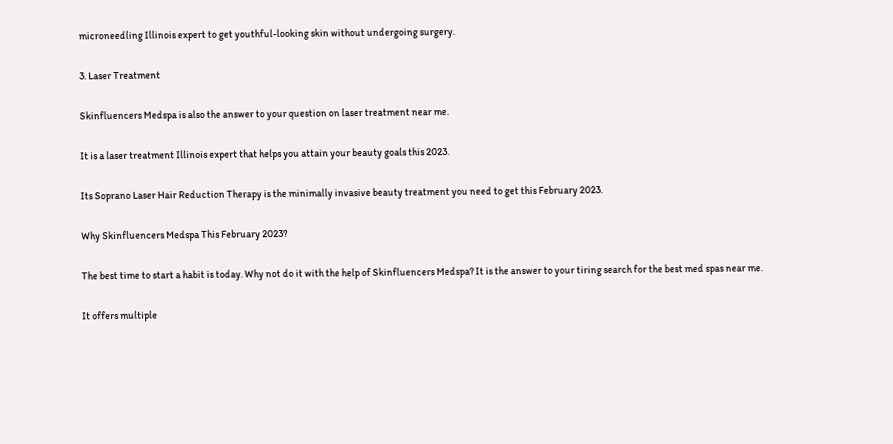microneedling Illinois expert to get youthful-looking skin without undergoing surgery.

3. Laser Treatment

Skinfluencers Medspa is also the answer to your question on laser treatment near me.

It is a laser treatment Illinois expert that helps you attain your beauty goals this 2023.

Its Soprano Laser Hair Reduction Therapy is the minimally invasive beauty treatment you need to get this February 2023.

Why Skinfluencers Medspa This February 2023?

The best time to start a habit is today. Why not do it with the help of Skinfluencers Medspa? It is the answer to your tiring search for the best med spas near me.

It offers multiple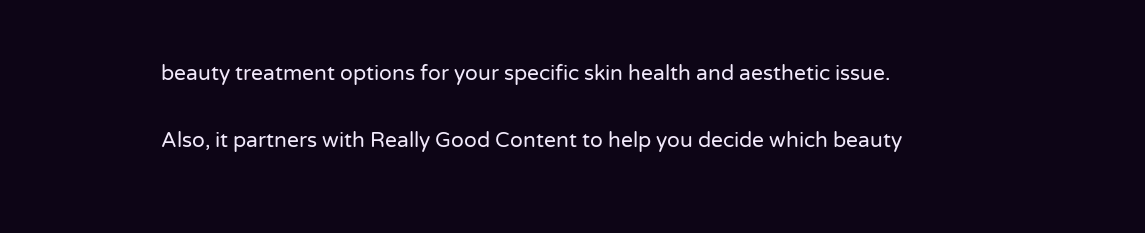beauty treatment options for your specific skin health and aesthetic issue.

Also, it partners with Really Good Content to help you decide which beauty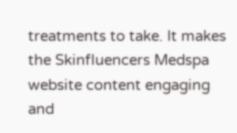treatments to take. It makes the Skinfluencers Medspa website content engaging and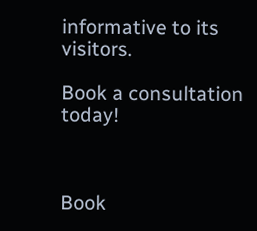informative to its visitors.

Book a consultation today!



Book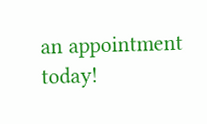an appointment today!